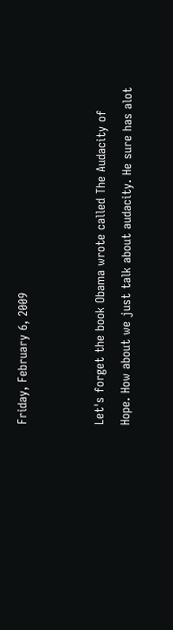Friday, February 6, 2009


Let's forget the book Obama wrote called The Audacity of Hope. How about we just talk about audacity. He sure has alot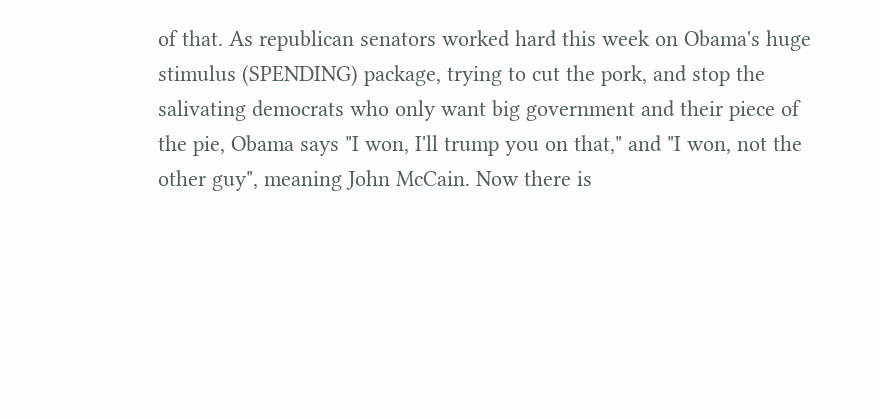of that. As republican senators worked hard this week on Obama's huge stimulus (SPENDING) package, trying to cut the pork, and stop the salivating democrats who only want big government and their piece of the pie, Obama says "I won, I'll trump you on that," and "I won, not the other guy", meaning John McCain. Now there is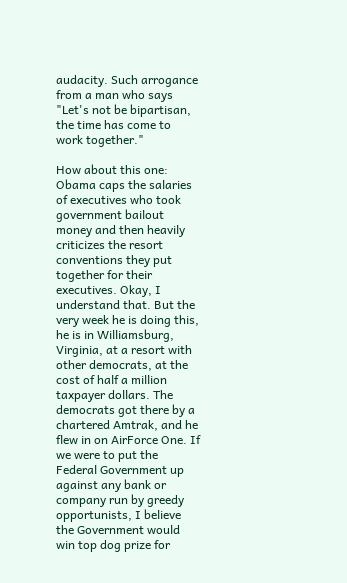audacity. Such arrogance from a man who says "Let's not be bipartisan, the time has come to work together."

How about this one: Obama caps the salaries of executives who took government bailout money and then heavily criticizes the resort conventions they put together for their executives. Okay, I understand that. But the very week he is doing this, he is in Williamsburg, Virginia, at a resort with other democrats, at the cost of half a million taxpayer dollars. The democrats got there by a chartered Amtrak, and he flew in on AirForce One. If we were to put the Federal Government up against any bank or company run by greedy opportunists, I believe the Government would win top dog prize for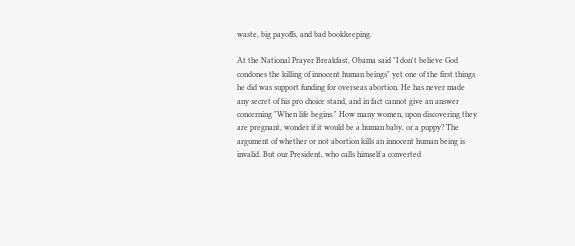waste, big payoffs, and bad bookkeeping.

At the National Prayer Breakfast, Obama said "I don't believe God condones the killing of innocent human beings" yet one of the first things he did was support funding for overseas abortion. He has never made any secret of his pro choice stand, and in fact cannot give an answer concerning "When life begins." How many women, upon discovering they are pregnant, wonder if it would be a human baby, or a puppy? The argument of whether or not abortion kills an innocent human being is invalid. But our President, who calls himself a converted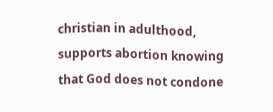christian in adulthood, supports abortion knowing that God does not condone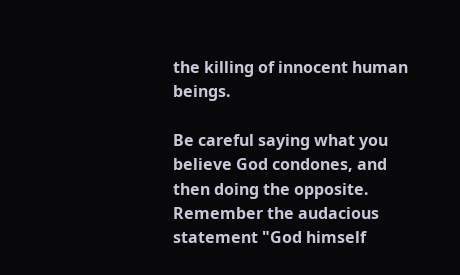the killing of innocent human beings.

Be careful saying what you believe God condones, and then doing the opposite. Remember the audacious statement "God himself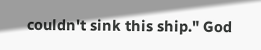couldn't sink this ship." God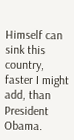Himself can sink this country, faster I might add, than President Obama.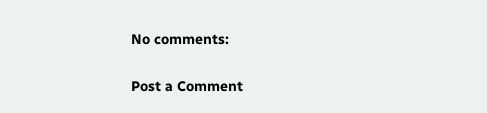No comments:

Post a Comment